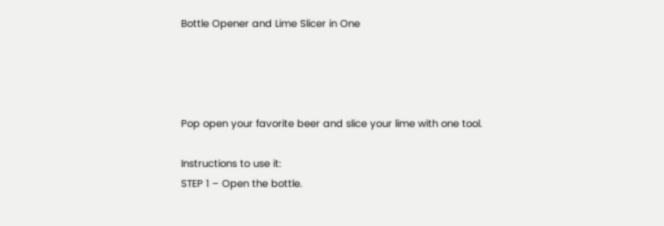Bottle Opener and Lime Slicer in One




Pop open your favorite beer and slice your lime with one tool.

Instructions to use it:
STEP 1 – Open the bottle.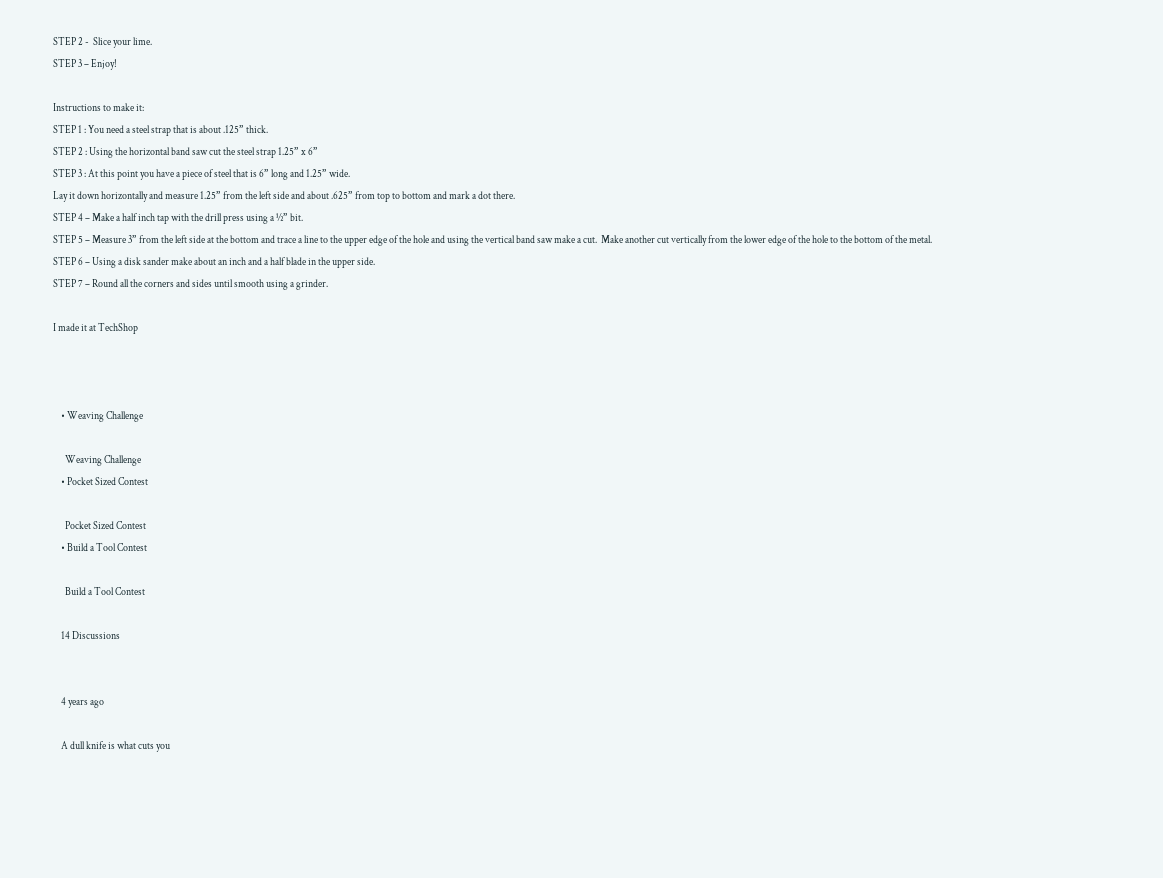STEP 2 -  Slice your lime.
STEP 3 – Enjoy!

Instructions to make it:
STEP 1 : You need a steel strap that is about .125” thick.
STEP 2 : Using the horizontal band saw cut the steel strap 1.25” x 6”
STEP 3 : At this point you have a piece of steel that is 6” long and 1.25” wide.
Lay it down horizontally and measure 1.25” from the left side and about .625” from top to bottom and mark a dot there.
STEP 4 – Make a half inch tap with the drill press using a ½” bit.
STEP 5 – Measure 3” from the left side at the bottom and trace a line to the upper edge of the hole and using the vertical band saw make a cut.  Make another cut vertically from the lower edge of the hole to the bottom of the metal.
STEP 6 – Using a disk sander make about an inch and a half blade in the upper side.
STEP 7 – Round all the corners and sides until smooth using a grinder.

I made it at TechShop



    • Weaving Challenge

      Weaving Challenge
    • Pocket Sized Contest

      Pocket Sized Contest
    • Build a Tool Contest

      Build a Tool Contest

    14 Discussions


    4 years ago

    A dull knife is what cuts you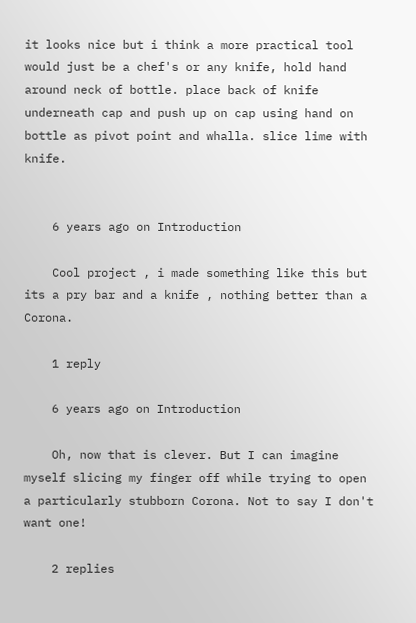it looks nice but i think a more practical tool would just be a chef's or any knife, hold hand around neck of bottle. place back of knife underneath cap and push up on cap using hand on bottle as pivot point and whalla. slice lime with knife.


    6 years ago on Introduction

    Cool project , i made something like this but its a pry bar and a knife , nothing better than a Corona.

    1 reply

    6 years ago on Introduction

    Oh, now that is clever. But I can imagine myself slicing my finger off while trying to open a particularly stubborn Corona. Not to say I don't want one!

    2 replies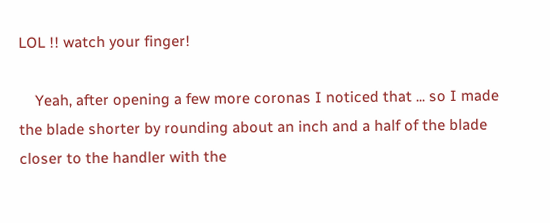LOL !! watch your finger!

    Yeah, after opening a few more coronas I noticed that ... so I made the blade shorter by rounding about an inch and a half of the blade closer to the handler with the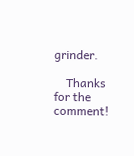grinder.

    Thanks for the comment!